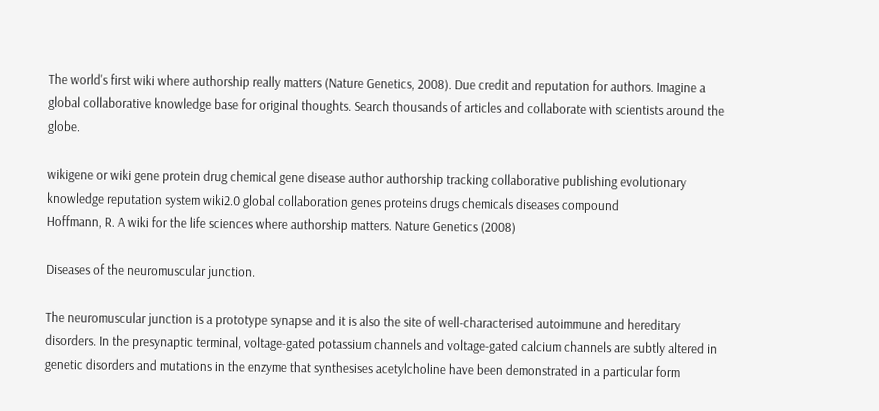The world's first wiki where authorship really matters (Nature Genetics, 2008). Due credit and reputation for authors. Imagine a global collaborative knowledge base for original thoughts. Search thousands of articles and collaborate with scientists around the globe.

wikigene or wiki gene protein drug chemical gene disease author authorship tracking collaborative publishing evolutionary knowledge reputation system wiki2.0 global collaboration genes proteins drugs chemicals diseases compound
Hoffmann, R. A wiki for the life sciences where authorship matters. Nature Genetics (2008)

Diseases of the neuromuscular junction.

The neuromuscular junction is a prototype synapse and it is also the site of well-characterised autoimmune and hereditary disorders. In the presynaptic terminal, voltage-gated potassium channels and voltage-gated calcium channels are subtly altered in genetic disorders and mutations in the enzyme that synthesises acetylcholine have been demonstrated in a particular form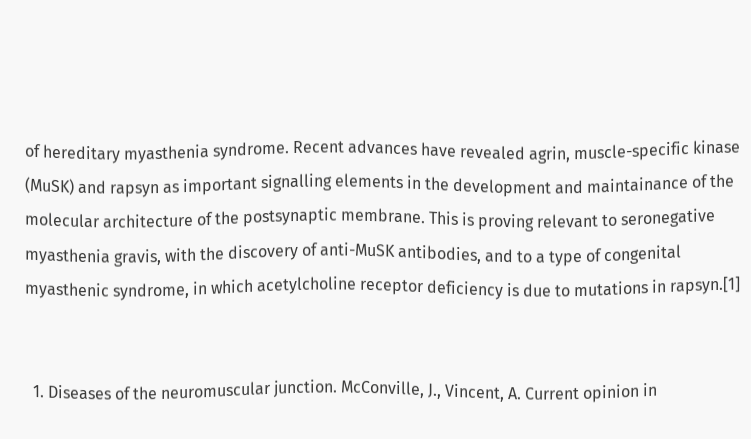of hereditary myasthenia syndrome. Recent advances have revealed agrin, muscle-specific kinase (MuSK) and rapsyn as important signalling elements in the development and maintainance of the molecular architecture of the postsynaptic membrane. This is proving relevant to seronegative myasthenia gravis, with the discovery of anti-MuSK antibodies, and to a type of congenital myasthenic syndrome, in which acetylcholine receptor deficiency is due to mutations in rapsyn.[1]


  1. Diseases of the neuromuscular junction. McConville, J., Vincent, A. Current opinion in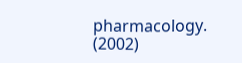pharmacology. (2002)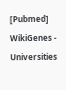[Pubmed]
WikiGenes - Universities